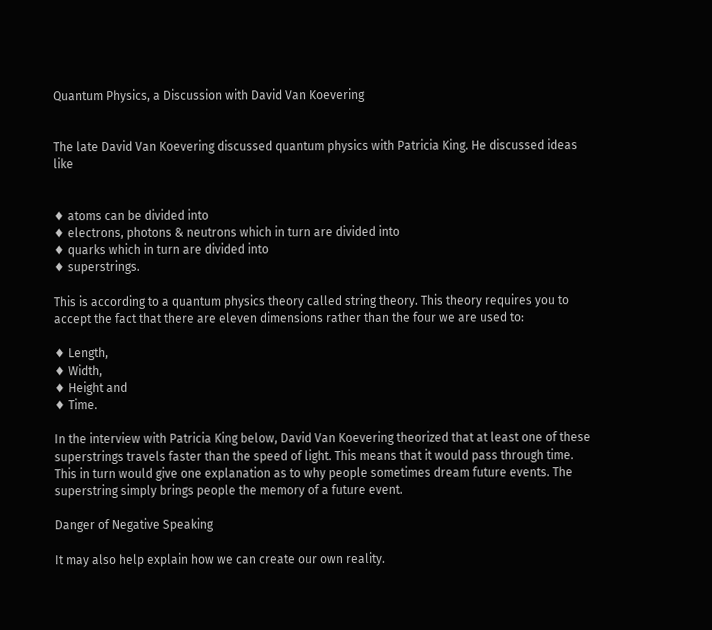Quantum Physics, a Discussion with David Van Koevering


The late David Van Koevering discussed quantum physics with Patricia King. He discussed ideas like


♦ atoms can be divided into
♦ electrons, photons & neutrons which in turn are divided into
♦ quarks which in turn are divided into
♦ superstrings.

This is according to a quantum physics theory called string theory. This theory requires you to accept the fact that there are eleven dimensions rather than the four we are used to:

♦ Length,
♦ Width,
♦ Height and
♦ Time.

In the interview with Patricia King below, David Van Koevering theorized that at least one of these superstrings travels faster than the speed of light. This means that it would pass through time. This in turn would give one explanation as to why people sometimes dream future events. The superstring simply brings people the memory of a future event.

Danger of Negative Speaking

It may also help explain how we can create our own reality.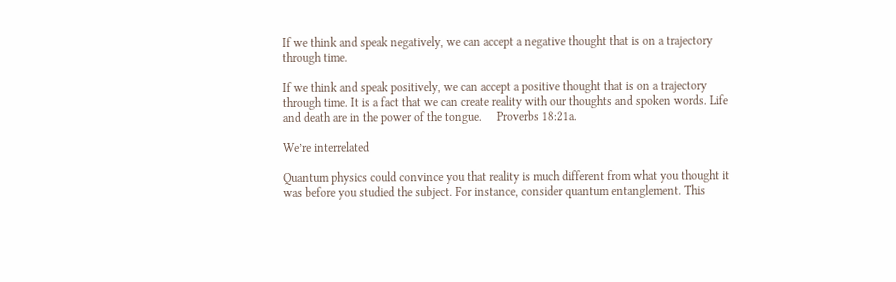If we think and speak negatively, we can accept a negative thought that is on a trajectory through time.

If we think and speak positively, we can accept a positive thought that is on a trajectory through time. It is a fact that we can create reality with our thoughts and spoken words. Life and death are in the power of the tongue.     Proverbs 18:21a.

We’re interrelated

Quantum physics could convince you that reality is much different from what you thought it was before you studied the subject. For instance, consider quantum entanglement. This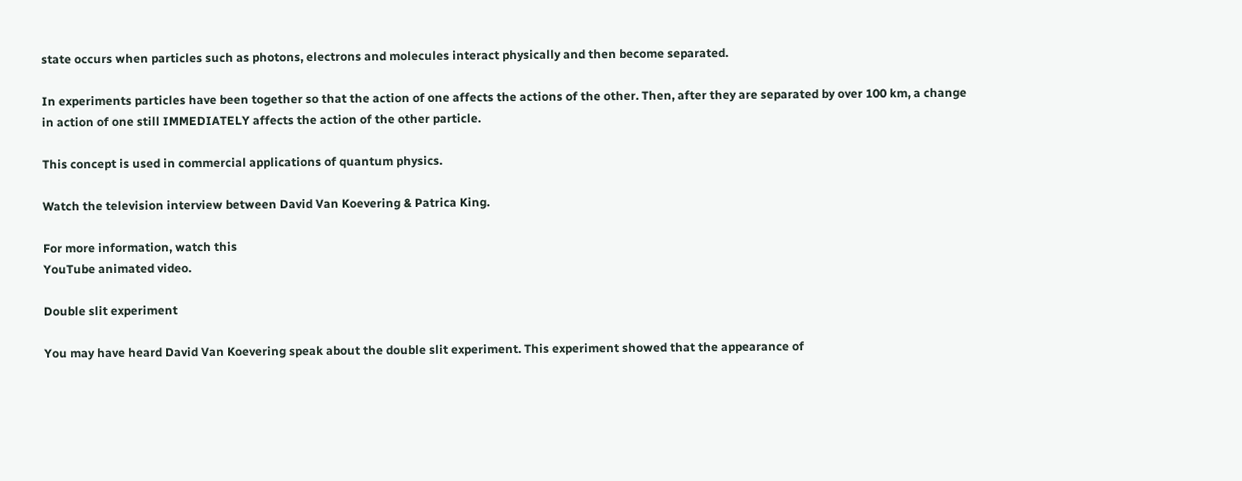state occurs when particles such as photons, electrons and molecules interact physically and then become separated.

In experiments particles have been together so that the action of one affects the actions of the other. Then, after they are separated by over 100 km, a change in action of one still IMMEDIATELY affects the action of the other particle.

This concept is used in commercial applications of quantum physics.

Watch the television interview between David Van Koevering & Patrica King.

For more information, watch this
YouTube animated video.

Double slit experiment

You may have heard David Van Koevering speak about the double slit experiment. This experiment showed that the appearance of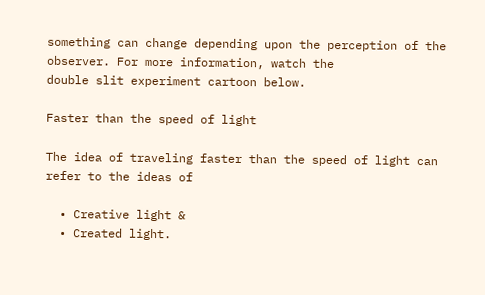something can change depending upon the perception of the observer. For more information, watch the
double slit experiment cartoon below.

Faster than the speed of light

The idea of traveling faster than the speed of light can refer to the ideas of

  • Creative light &
  • Created light.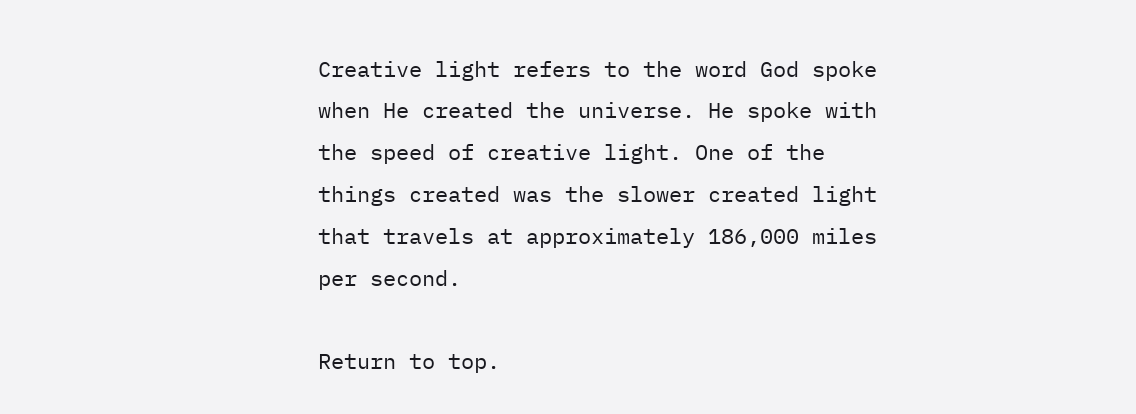Creative light refers to the word God spoke when He created the universe. He spoke with the speed of creative light. One of the things created was the slower created light that travels at approximately 186,000 miles per second.

Return to top.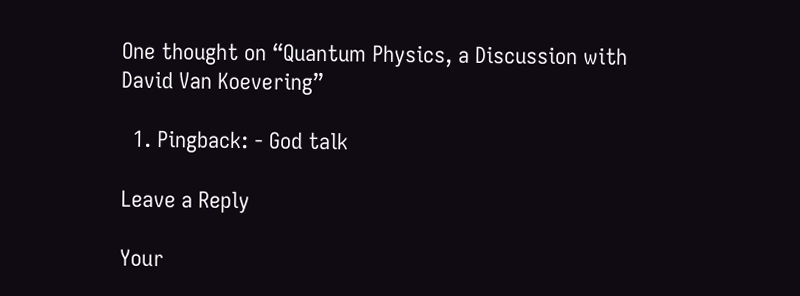One thought on “Quantum Physics, a Discussion with David Van Koevering”

  1. Pingback: - God talk

Leave a Reply

Your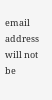email address will not be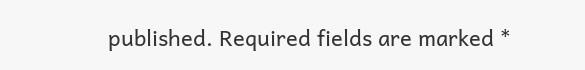published. Required fields are marked *